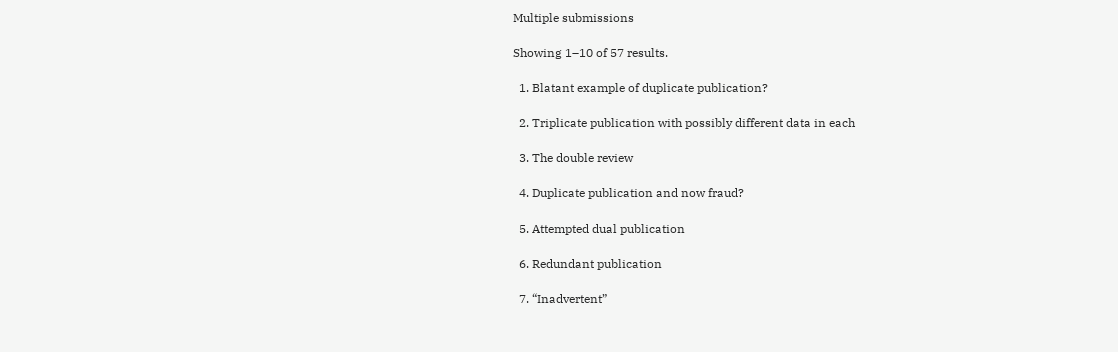Multiple submissions

Showing 1–10 of 57 results.

  1. Blatant example of duplicate publication?

  2. Triplicate publication with possibly different data in each

  3. The double review

  4. Duplicate publication and now fraud?

  5. Attempted dual publication

  6. Redundant publication

  7. “Inadvertent”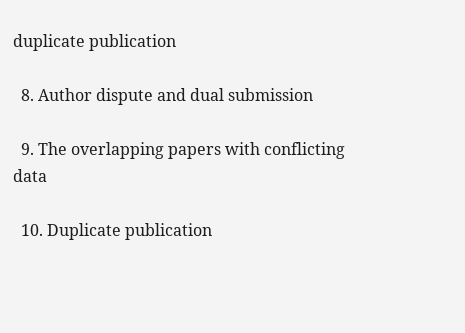duplicate publication

  8. Author dispute and dual submission

  9. The overlapping papers with conflicting data

  10. Duplicate publication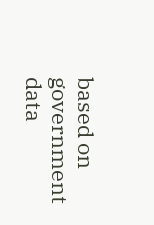based on government data